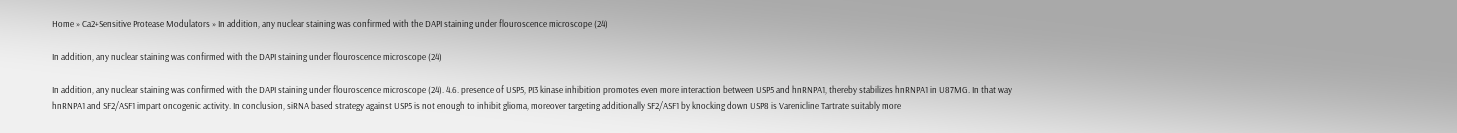Home » Ca2+Sensitive Protease Modulators » In addition, any nuclear staining was confirmed with the DAPI staining under flouroscence microscope (24)

In addition, any nuclear staining was confirmed with the DAPI staining under flouroscence microscope (24)

In addition, any nuclear staining was confirmed with the DAPI staining under flouroscence microscope (24). 4.6. presence of USP5, PI3 kinase inhibition promotes even more interaction between USP5 and hnRNPA1, thereby stabilizes hnRNPA1 in U87MG. In that way hnRNPA1 and SF2/ASF1 impart oncogenic activity. In conclusion, siRNA based strategy against USP5 is not enough to inhibit glioma, moreover targeting additionally SF2/ASF1 by knocking down USP8 is Varenicline Tartrate suitably more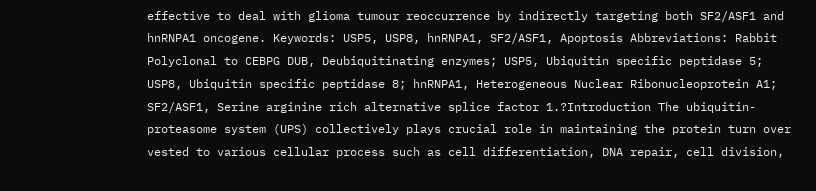effective to deal with glioma tumour reoccurrence by indirectly targeting both SF2/ASF1 and hnRNPA1 oncogene. Keywords: USP5, USP8, hnRNPA1, SF2/ASF1, Apoptosis Abbreviations: Rabbit Polyclonal to CEBPG DUB, Deubiquitinating enzymes; USP5, Ubiquitin specific peptidase 5; USP8, Ubiquitin specific peptidase 8; hnRNPA1, Heterogeneous Nuclear Ribonucleoprotein A1; SF2/ASF1, Serine arginine rich alternative splice factor 1.?Introduction The ubiquitin-proteasome system (UPS) collectively plays crucial role in maintaining the protein turn over vested to various cellular process such as cell differentiation, DNA repair, cell division,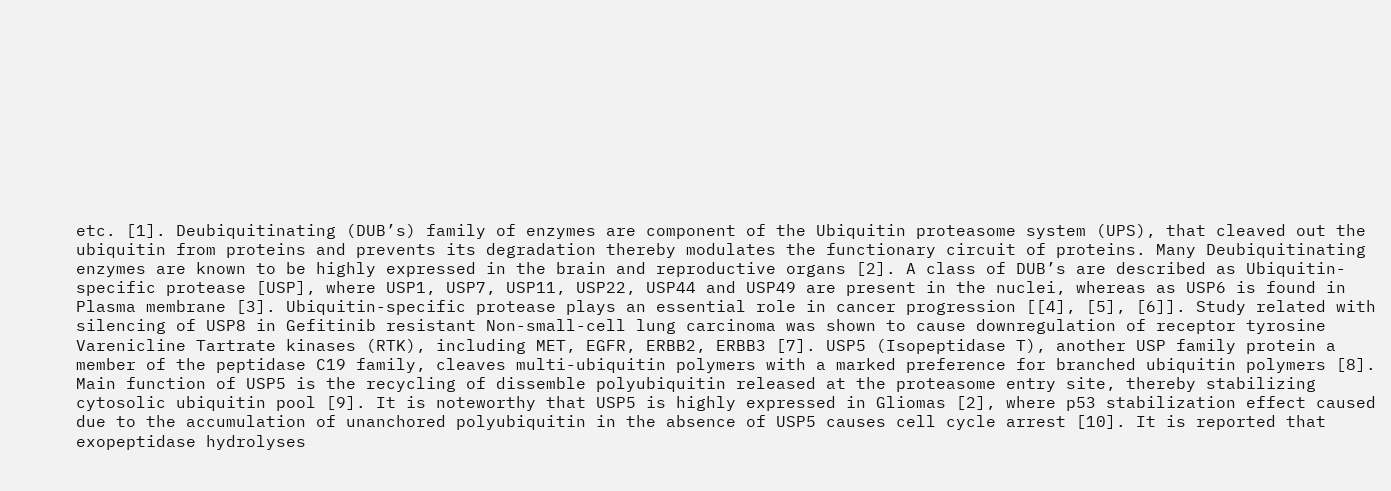etc. [1]. Deubiquitinating (DUB’s) family of enzymes are component of the Ubiquitin proteasome system (UPS), that cleaved out the ubiquitin from proteins and prevents its degradation thereby modulates the functionary circuit of proteins. Many Deubiquitinating enzymes are known to be highly expressed in the brain and reproductive organs [2]. A class of DUB’s are described as Ubiquitin-specific protease [USP], where USP1, USP7, USP11, USP22, USP44 and USP49 are present in the nuclei, whereas as USP6 is found in Plasma membrane [3]. Ubiquitin-specific protease plays an essential role in cancer progression [[4], [5], [6]]. Study related with silencing of USP8 in Gefitinib resistant Non-small-cell lung carcinoma was shown to cause downregulation of receptor tyrosine Varenicline Tartrate kinases (RTK), including MET, EGFR, ERBB2, ERBB3 [7]. USP5 (Isopeptidase T), another USP family protein a member of the peptidase C19 family, cleaves multi-ubiquitin polymers with a marked preference for branched ubiquitin polymers [8]. Main function of USP5 is the recycling of dissemble polyubiquitin released at the proteasome entry site, thereby stabilizing cytosolic ubiquitin pool [9]. It is noteworthy that USP5 is highly expressed in Gliomas [2], where p53 stabilization effect caused due to the accumulation of unanchored polyubiquitin in the absence of USP5 causes cell cycle arrest [10]. It is reported that exopeptidase hydrolyses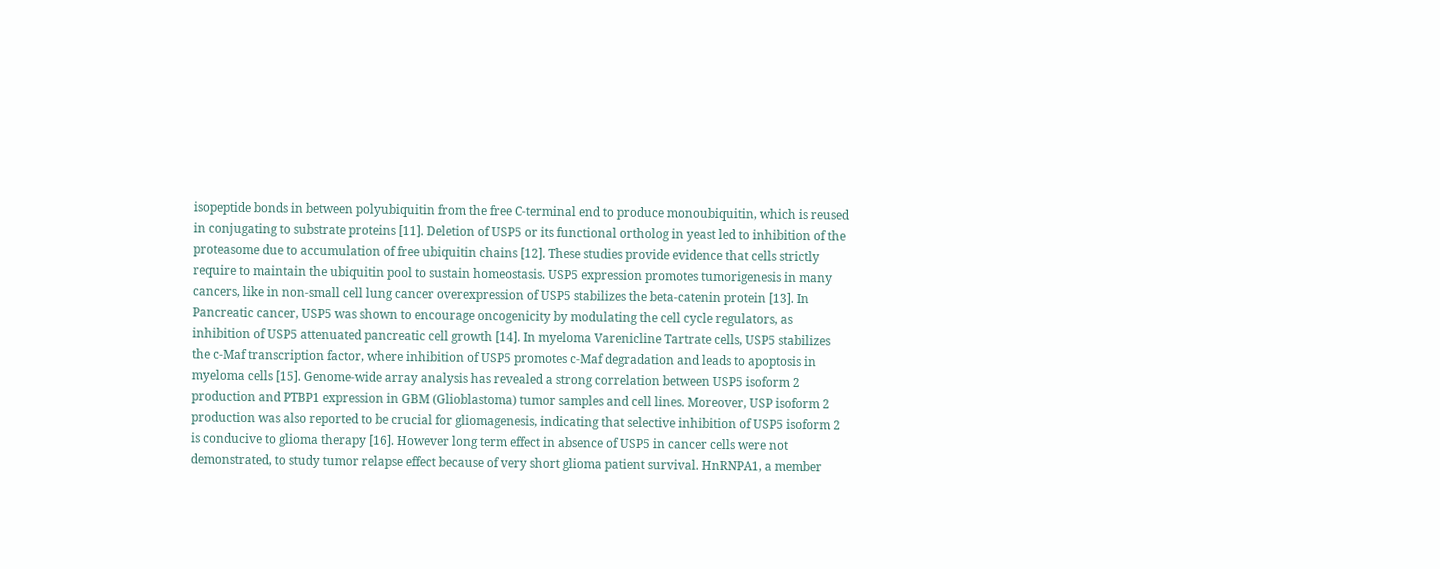isopeptide bonds in between polyubiquitin from the free C-terminal end to produce monoubiquitin, which is reused in conjugating to substrate proteins [11]. Deletion of USP5 or its functional ortholog in yeast led to inhibition of the proteasome due to accumulation of free ubiquitin chains [12]. These studies provide evidence that cells strictly require to maintain the ubiquitin pool to sustain homeostasis. USP5 expression promotes tumorigenesis in many cancers, like in non-small cell lung cancer overexpression of USP5 stabilizes the beta-catenin protein [13]. In Pancreatic cancer, USP5 was shown to encourage oncogenicity by modulating the cell cycle regulators, as inhibition of USP5 attenuated pancreatic cell growth [14]. In myeloma Varenicline Tartrate cells, USP5 stabilizes the c-Maf transcription factor, where inhibition of USP5 promotes c-Maf degradation and leads to apoptosis in myeloma cells [15]. Genome-wide array analysis has revealed a strong correlation between USP5 isoform 2 production and PTBP1 expression in GBM (Glioblastoma) tumor samples and cell lines. Moreover, USP isoform 2 production was also reported to be crucial for gliomagenesis, indicating that selective inhibition of USP5 isoform 2 is conducive to glioma therapy [16]. However long term effect in absence of USP5 in cancer cells were not demonstrated, to study tumor relapse effect because of very short glioma patient survival. HnRNPA1, a member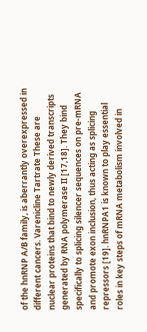of the hnRNP A/B family, is aberrantly overexpressed in different cancers. Varenicline Tartrate These are nuclear proteins that bind to newly derived transcripts generated by RNA polymerase II [17,18]. They bind specifically to splicing silencer sequences on pre-mRNA and promote exon inclusion, thus acting as splicing repressors [19]. hnRNPA1 is known to play essential roles in key steps of mRNA metabolism involved in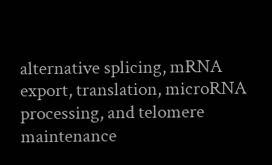alternative splicing, mRNA export, translation, microRNA processing, and telomere maintenance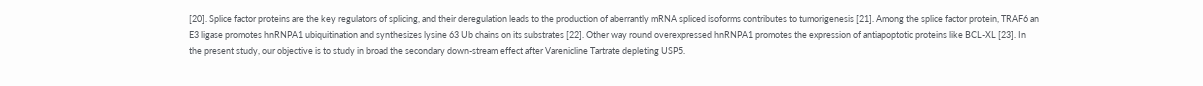[20]. Splice factor proteins are the key regulators of splicing, and their deregulation leads to the production of aberrantly mRNA spliced isoforms contributes to tumorigenesis [21]. Among the splice factor protein, TRAF6 an E3 ligase promotes hnRNPA1 ubiquitination and synthesizes lysine 63 Ub chains on its substrates [22]. Other way round overexpressed hnRNPA1 promotes the expression of antiapoptotic proteins like BCL-XL [23]. In the present study, our objective is to study in broad the secondary down-stream effect after Varenicline Tartrate depleting USP5.